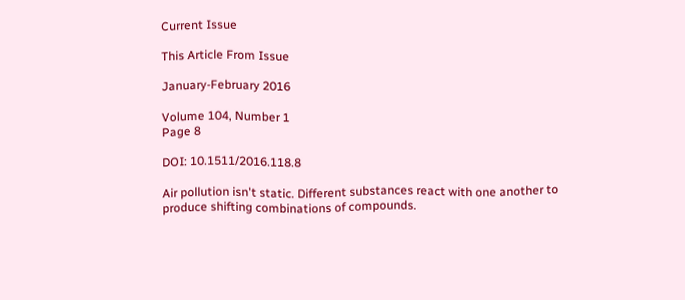Current Issue

This Article From Issue

January-February 2016

Volume 104, Number 1
Page 8

DOI: 10.1511/2016.118.8

Air pollution isn't static. Different substances react with one another to produce shifting combinations of compounds.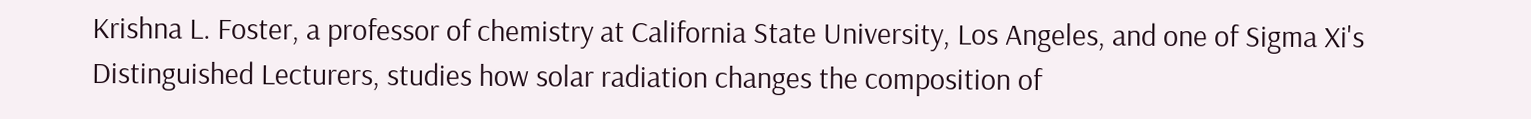Krishna L. Foster, a professor of chemistry at California State University, Los Angeles, and one of Sigma Xi's Distinguished Lecturers, studies how solar radiation changes the composition of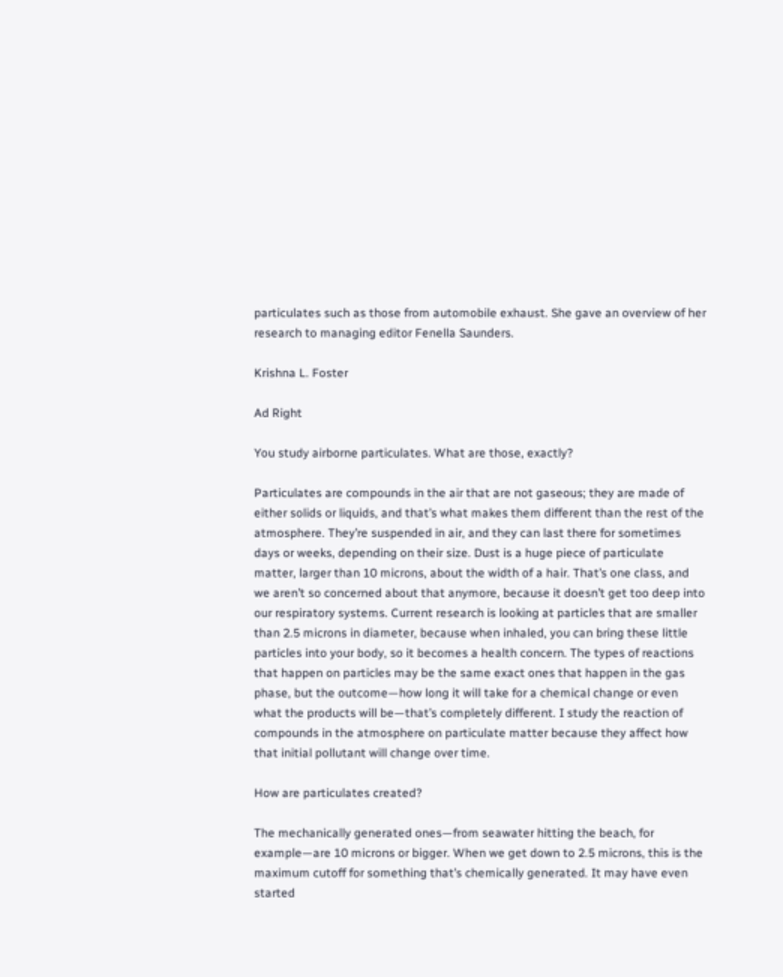particulates such as those from automobile exhaust. She gave an overview of her research to managing editor Fenella Saunders.

Krishna L. Foster

Ad Right

You study airborne particulates. What are those, exactly?

Particulates are compounds in the air that are not gaseous; they are made of either solids or liquids, and that’s what makes them different than the rest of the atmosphere. They’re suspended in air, and they can last there for sometimes days or weeks, depending on their size. Dust is a huge piece of particulate matter, larger than 10 microns, about the width of a hair. That’s one class, and we aren’t so concerned about that anymore, because it doesn’t get too deep into our respiratory systems. Current research is looking at particles that are smaller than 2.5 microns in diameter, because when inhaled, you can bring these little particles into your body, so it becomes a health concern. The types of reactions that happen on particles may be the same exact ones that happen in the gas phase, but the outcome—how long it will take for a chemical change or even what the products will be—that’s completely different. I study the reaction of compounds in the atmosphere on particulate matter because they affect how that initial pollutant will change over time.

How are particulates created?

The mechanically generated ones—from seawater hitting the beach, for example—are 10 microns or bigger. When we get down to 2.5 microns, this is the maximum cutoff for something that’s chemically generated. It may have even started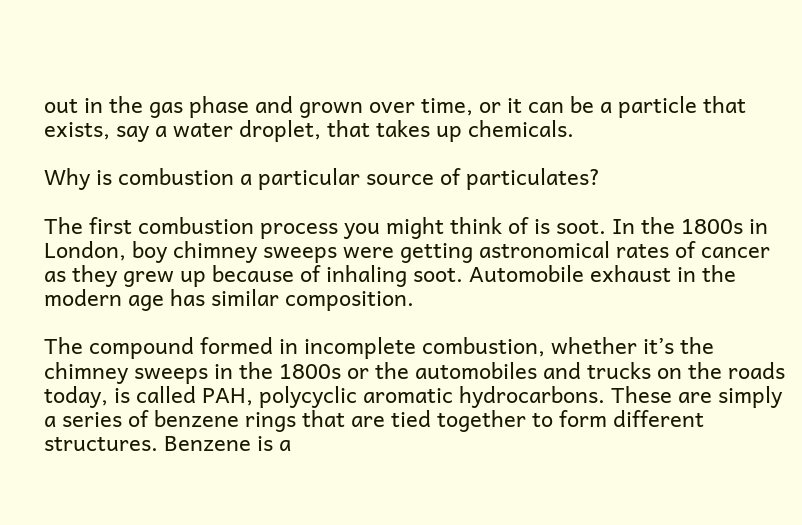out in the gas phase and grown over time, or it can be a particle that exists, say a water droplet, that takes up chemicals.

Why is combustion a particular source of particulates?

The first combustion process you might think of is soot. In the 1800s in London, boy chimney sweeps were getting astronomical rates of cancer as they grew up because of inhaling soot. Automobile exhaust in the modern age has similar composition.

The compound formed in incomplete combustion, whether it’s the chimney sweeps in the 1800s or the automobiles and trucks on the roads today, is called PAH, polycyclic aromatic hydrocarbons. These are simply a series of benzene rings that are tied together to form different structures. Benzene is a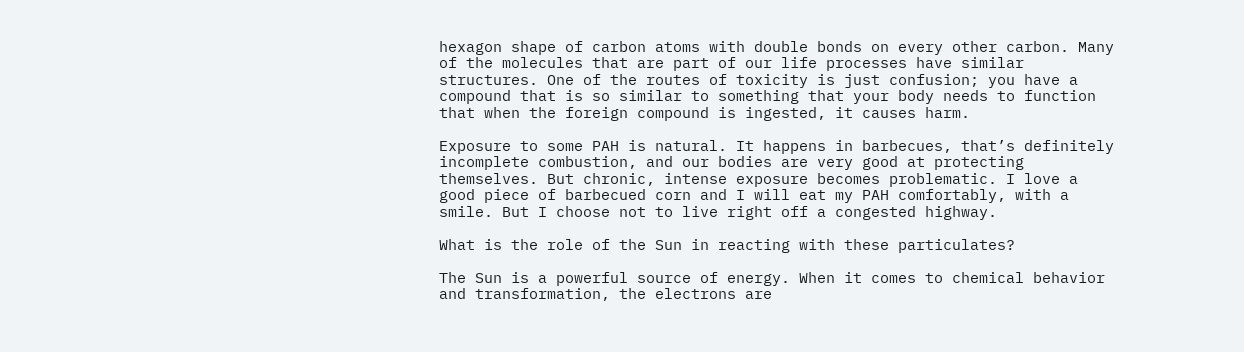hexagon shape of carbon atoms with double bonds on every other carbon. Many of the molecules that are part of our life processes have similar structures. One of the routes of toxicity is just confusion; you have a compound that is so similar to something that your body needs to function that when the foreign compound is ingested, it causes harm.

Exposure to some PAH is natural. It happens in barbecues, that’s definitely incomplete combustion, and our bodies are very good at protecting themselves. But chronic, intense exposure becomes problematic. I love a good piece of barbecued corn and I will eat my PAH comfortably, with a smile. But I choose not to live right off a congested highway.

What is the role of the Sun in reacting with these particulates?

The Sun is a powerful source of energy. When it comes to chemical behavior and transformation, the electrons are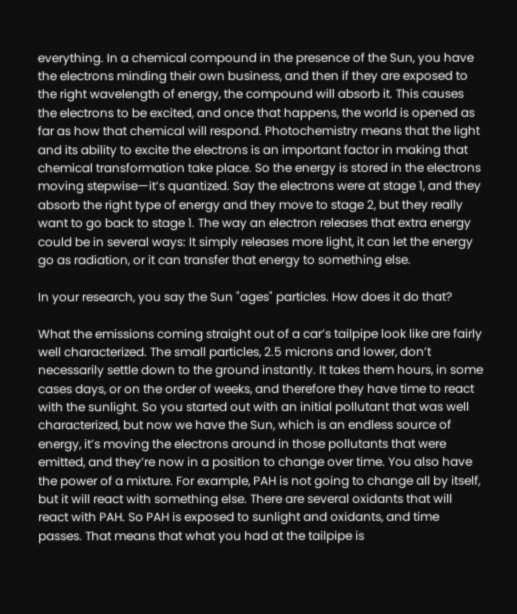everything. In a chemical compound in the presence of the Sun, you have the electrons minding their own business, and then if they are exposed to the right wavelength of energy, the compound will absorb it. This causes the electrons to be excited, and once that happens, the world is opened as far as how that chemical will respond. Photochemistry means that the light and its ability to excite the electrons is an important factor in making that chemical transformation take place. So the energy is stored in the electrons moving stepwise—it’s quantized. Say the electrons were at stage 1, and they absorb the right type of energy and they move to stage 2, but they really want to go back to stage 1. The way an electron releases that extra energy could be in several ways: It simply releases more light, it can let the energy go as radiation, or it can transfer that energy to something else.

In your research, you say the Sun "ages" particles. How does it do that?

What the emissions coming straight out of a car’s tailpipe look like are fairly well characterized. The small particles, 2.5 microns and lower, don’t necessarily settle down to the ground instantly. It takes them hours, in some cases days, or on the order of weeks, and therefore they have time to react with the sunlight. So you started out with an initial pollutant that was well characterized, but now we have the Sun, which is an endless source of energy, it’s moving the electrons around in those pollutants that were emitted, and they’re now in a position to change over time. You also have the power of a mixture. For example, PAH is not going to change all by itself, but it will react with something else. There are several oxidants that will react with PAH. So PAH is exposed to sunlight and oxidants, and time passes. That means that what you had at the tailpipe is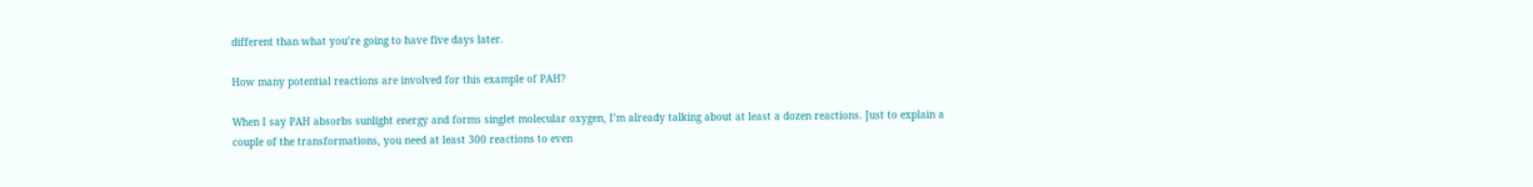different than what you’re going to have five days later.

How many potential reactions are involved for this example of PAH?

When I say PAH absorbs sunlight energy and forms singlet molecular oxygen, I’m already talking about at least a dozen reactions. Just to explain a couple of the transformations, you need at least 300 reactions to even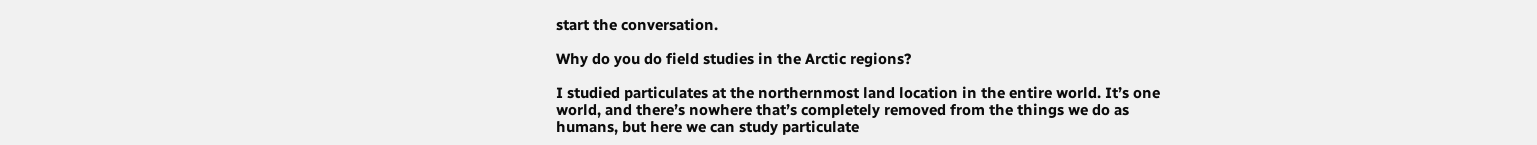start the conversation.

Why do you do field studies in the Arctic regions?

I studied particulates at the northernmost land location in the entire world. It’s one world, and there’s nowhere that’s completely removed from the things we do as humans, but here we can study particulate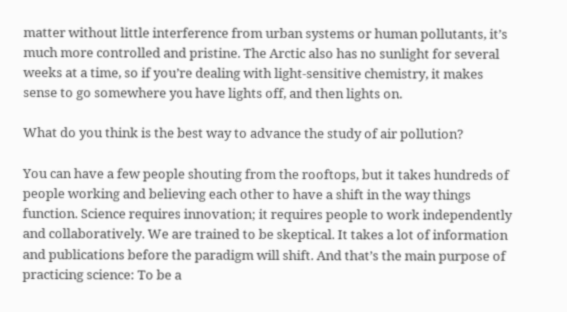matter without little interference from urban systems or human pollutants, it’s much more controlled and pristine. The Arctic also has no sunlight for several weeks at a time, so if you’re dealing with light-sensitive chemistry, it makes sense to go somewhere you have lights off, and then lights on.

What do you think is the best way to advance the study of air pollution?

You can have a few people shouting from the rooftops, but it takes hundreds of people working and believing each other to have a shift in the way things function. Science requires innovation; it requires people to work independently and collaboratively. We are trained to be skeptical. It takes a lot of information and publications before the paradigm will shift. And that’s the main purpose of practicing science: To be a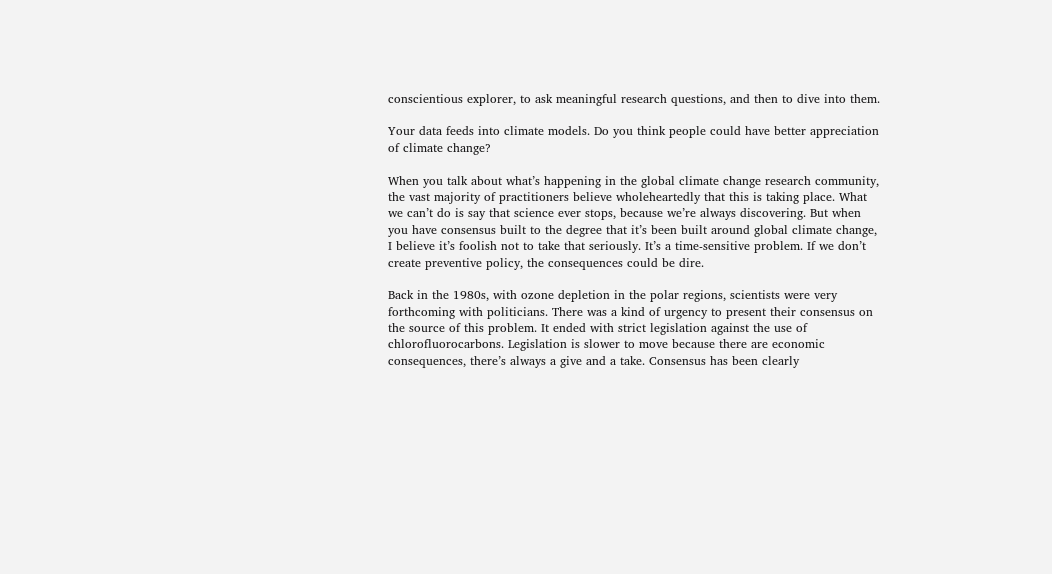conscientious explorer, to ask meaningful research questions, and then to dive into them.

Your data feeds into climate models. Do you think people could have better appreciation of climate change?

When you talk about what’s happening in the global climate change research community, the vast majority of practitioners believe wholeheartedly that this is taking place. What we can’t do is say that science ever stops, because we’re always discovering. But when you have consensus built to the degree that it’s been built around global climate change, I believe it’s foolish not to take that seriously. It’s a time-sensitive problem. If we don’t create preventive policy, the consequences could be dire.

Back in the 1980s, with ozone depletion in the polar regions, scientists were very forthcoming with politicians. There was a kind of urgency to present their consensus on the source of this problem. It ended with strict legislation against the use of chlorofluorocarbons. Legislation is slower to move because there are economic consequences, there’s always a give and a take. Consensus has been clearly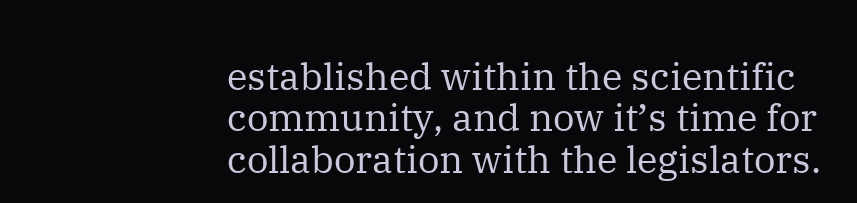established within the scientific community, and now it’s time for collaboration with the legislators.